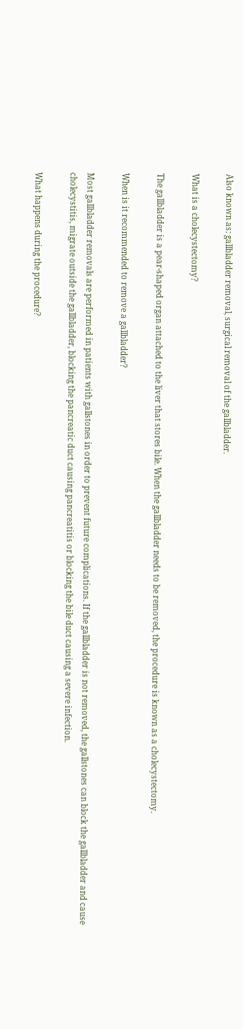Also known as: gallbladder removal, surgical removal of the gallbladder.

What is a cholecystectomy?

The gallbladder is a pear-shaped organ attached to the liver that stores bile. When the gallbladder needs to be removed, the procedure is known as a cholecystectomy.

When is it recommended to remove a gallbladder?

Most gallbladder removals are performed in patients with gallstones in order to prevent future complications. If the gallbladder is not removed, the gallstones can block the gallbladder and cause cholecystitis, migrate outside the gallbladder, blocking the pancreatic duct causing pancreatitis or blocking the bile duct causing a severe infection.

What happens during the procedure?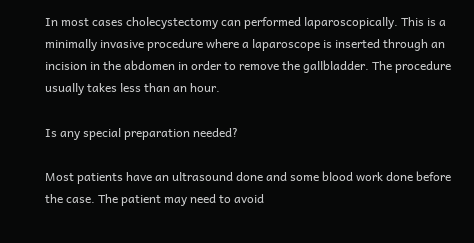In most cases cholecystectomy can performed laparoscopically. This is a minimally invasive procedure where a laparoscope is inserted through an incision in the abdomen in order to remove the gallbladder. The procedure usually takes less than an hour.

Is any special preparation needed?

Most patients have an ultrasound done and some blood work done before the case. The patient may need to avoid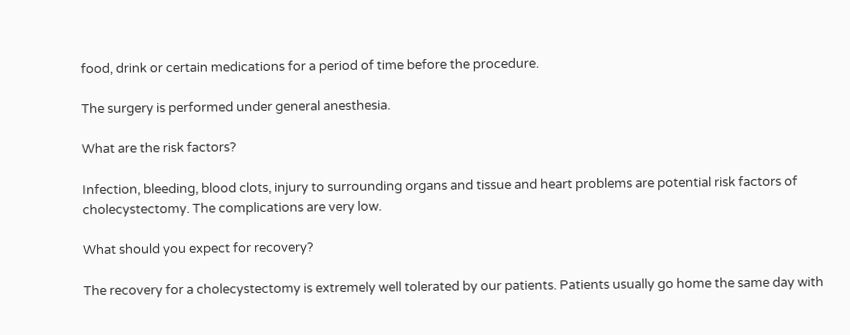food, drink or certain medications for a period of time before the procedure.

The surgery is performed under general anesthesia.

What are the risk factors?

Infection, bleeding, blood clots, injury to surrounding organs and tissue and heart problems are potential risk factors of cholecystectomy. The complications are very low.

What should you expect for recovery?

The recovery for a cholecystectomy is extremely well tolerated by our patients. Patients usually go home the same day with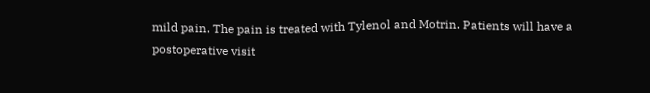mild pain. The pain is treated with Tylenol and Motrin. Patients will have a postoperative visit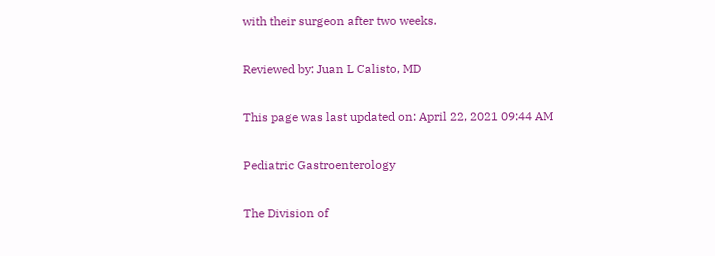with their surgeon after two weeks.

Reviewed by: Juan L Calisto, MD

This page was last updated on: April 22, 2021 09:44 AM

Pediatric Gastroenterology

The Division of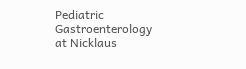Pediatric Gastroenterology at Nicklaus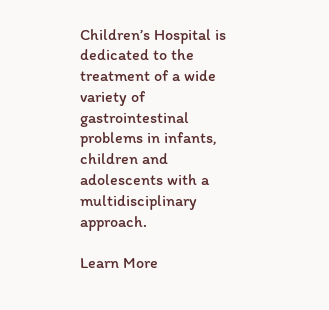Children’s Hospital is dedicated to the treatment of a wide variety of gastrointestinal problems in infants, children and adolescents with a multidisciplinary approach.

Learn More